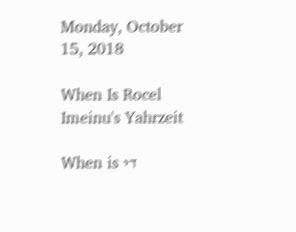Monday, October 15, 2018

When Is Rocel Imeinu's Yahrzeit

When is די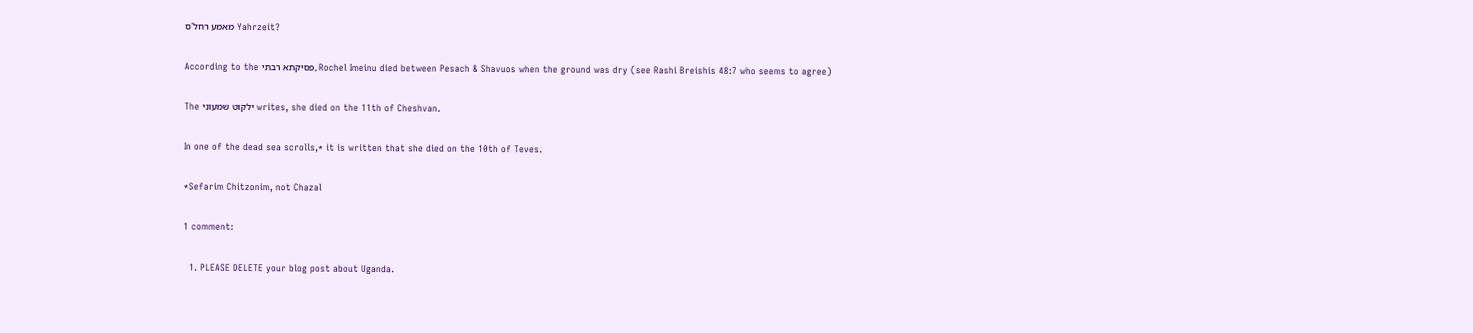מאמע רחל'ס Yahrzeit?

According to the פסיקתא רבתי, Rochel Imeinu died between Pesach & Shavuos when the ground was dry (see Rashi Breishis 48:7 who seems to agree)

The ילקוט שמעוני writes, she died on the 11th of Cheshvan.

In one of the dead sea scrolls,* it is written that she died on the 10th of Teves.

*Sefarim Chitzonim, not Chazal

1 comment:

  1. PLEASE DELETE your blog post about Uganda.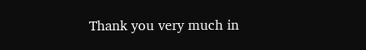Thank you very much in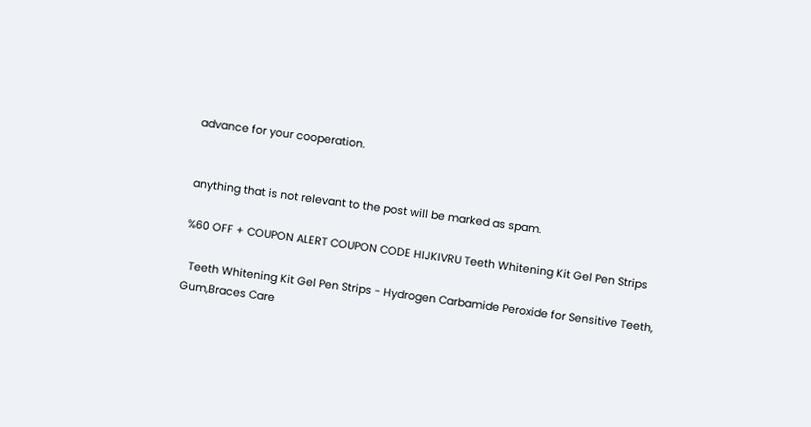advance for your cooperation.


anything that is not relevant to the post will be marked as spam.

%60 OFF + COUPON ALERT COUPON CODE HIJKIVRU Teeth Whitening Kit Gel Pen Strips

  Teeth Whitening Kit Gel Pen Strips - Hydrogen Carbamide Peroxide for Sensitive Teeth, Gum,Braces Care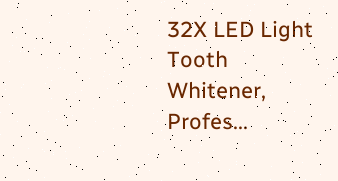32X LED Light Tooth Whitener, Profes...